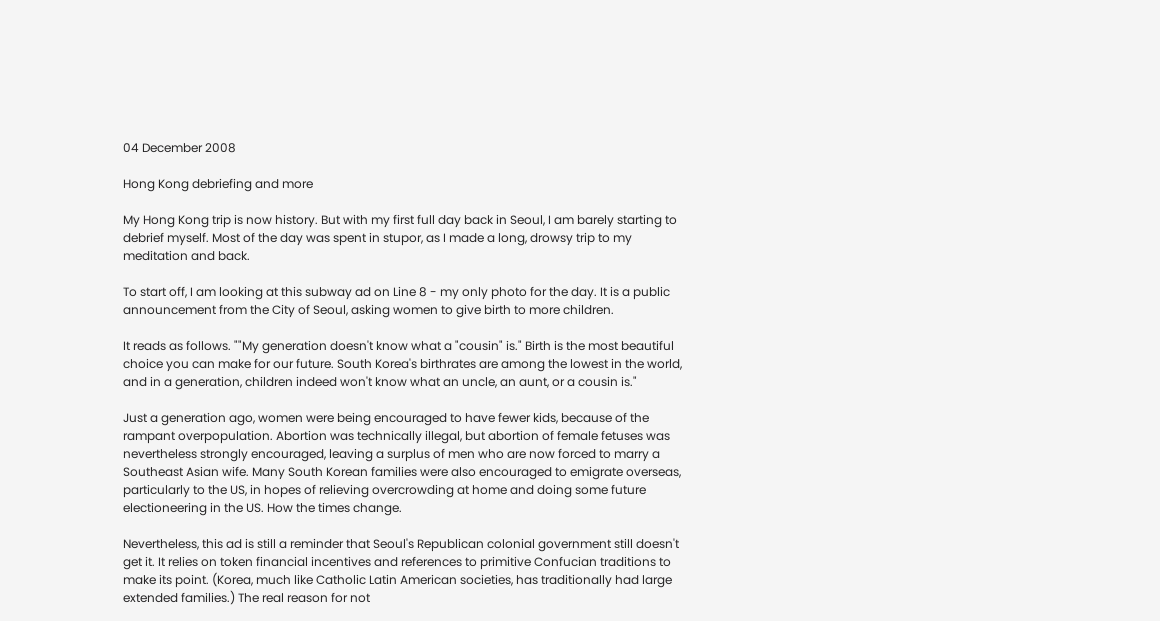04 December 2008

Hong Kong debriefing and more

My Hong Kong trip is now history. But with my first full day back in Seoul, I am barely starting to debrief myself. Most of the day was spent in stupor, as I made a long, drowsy trip to my meditation and back.

To start off, I am looking at this subway ad on Line 8 - my only photo for the day. It is a public announcement from the City of Seoul, asking women to give birth to more children.

It reads as follows. ""My generation doesn't know what a "cousin" is." Birth is the most beautiful choice you can make for our future. South Korea's birthrates are among the lowest in the world, and in a generation, children indeed won't know what an uncle, an aunt, or a cousin is."

Just a generation ago, women were being encouraged to have fewer kids, because of the rampant overpopulation. Abortion was technically illegal, but abortion of female fetuses was nevertheless strongly encouraged, leaving a surplus of men who are now forced to marry a Southeast Asian wife. Many South Korean families were also encouraged to emigrate overseas, particularly to the US, in hopes of relieving overcrowding at home and doing some future electioneering in the US. How the times change.

Nevertheless, this ad is still a reminder that Seoul's Republican colonial government still doesn't get it. It relies on token financial incentives and references to primitive Confucian traditions to make its point. (Korea, much like Catholic Latin American societies, has traditionally had large extended families.) The real reason for not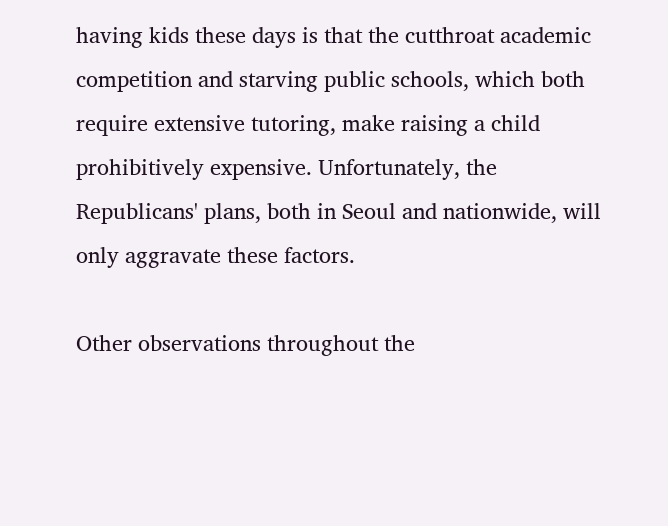having kids these days is that the cutthroat academic competition and starving public schools, which both require extensive tutoring, make raising a child prohibitively expensive. Unfortunately, the Republicans' plans, both in Seoul and nationwide, will only aggravate these factors.

Other observations throughout the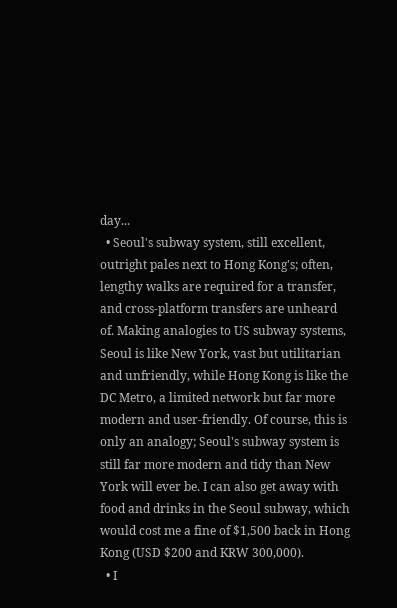day...
  • Seoul's subway system, still excellent, outright pales next to Hong Kong's; often, lengthy walks are required for a transfer, and cross-platform transfers are unheard of. Making analogies to US subway systems, Seoul is like New York, vast but utilitarian and unfriendly, while Hong Kong is like the DC Metro, a limited network but far more modern and user-friendly. Of course, this is only an analogy; Seoul's subway system is still far more modern and tidy than New York will ever be. I can also get away with food and drinks in the Seoul subway, which would cost me a fine of $1,500 back in Hong Kong (USD $200 and KRW 300,000).
  • I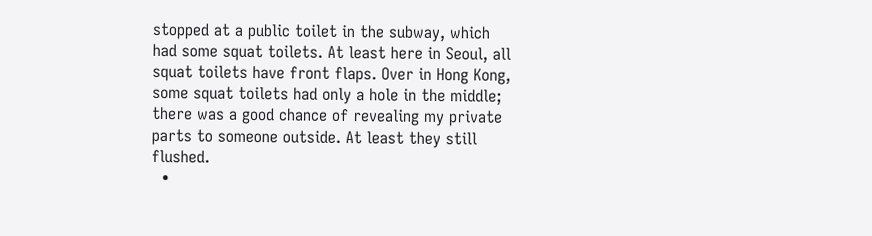stopped at a public toilet in the subway, which had some squat toilets. At least here in Seoul, all squat toilets have front flaps. Over in Hong Kong, some squat toilets had only a hole in the middle; there was a good chance of revealing my private parts to someone outside. At least they still flushed.
  •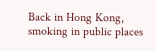Back in Hong Kong, smoking in public places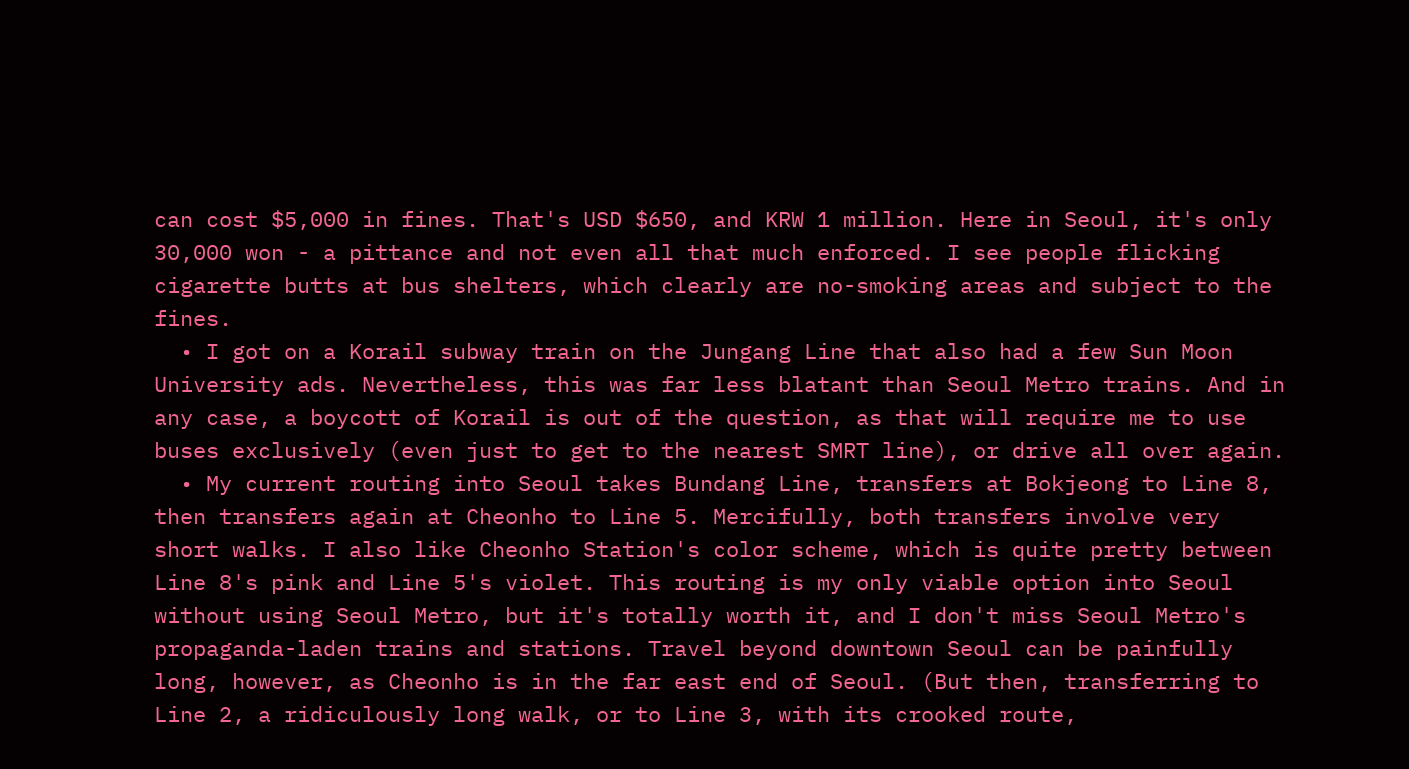can cost $5,000 in fines. That's USD $650, and KRW 1 million. Here in Seoul, it's only 30,000 won - a pittance and not even all that much enforced. I see people flicking cigarette butts at bus shelters, which clearly are no-smoking areas and subject to the fines.
  • I got on a Korail subway train on the Jungang Line that also had a few Sun Moon University ads. Nevertheless, this was far less blatant than Seoul Metro trains. And in any case, a boycott of Korail is out of the question, as that will require me to use buses exclusively (even just to get to the nearest SMRT line), or drive all over again.
  • My current routing into Seoul takes Bundang Line, transfers at Bokjeong to Line 8, then transfers again at Cheonho to Line 5. Mercifully, both transfers involve very short walks. I also like Cheonho Station's color scheme, which is quite pretty between Line 8's pink and Line 5's violet. This routing is my only viable option into Seoul without using Seoul Metro, but it's totally worth it, and I don't miss Seoul Metro's propaganda-laden trains and stations. Travel beyond downtown Seoul can be painfully long, however, as Cheonho is in the far east end of Seoul. (But then, transferring to Line 2, a ridiculously long walk, or to Line 3, with its crooked route,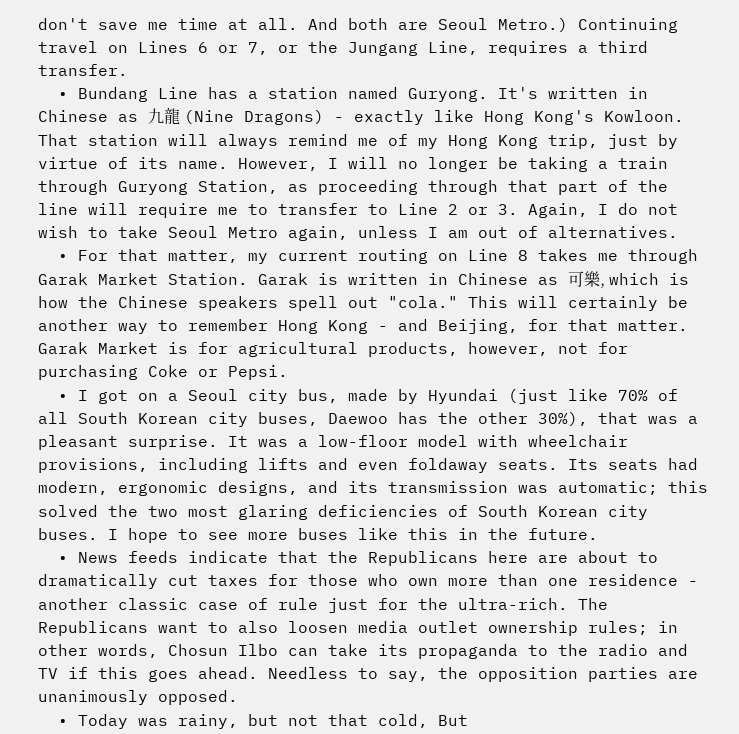don't save me time at all. And both are Seoul Metro.) Continuing travel on Lines 6 or 7, or the Jungang Line, requires a third transfer.
  • Bundang Line has a station named Guryong. It's written in Chinese as 九龍 (Nine Dragons) - exactly like Hong Kong's Kowloon. That station will always remind me of my Hong Kong trip, just by virtue of its name. However, I will no longer be taking a train through Guryong Station, as proceeding through that part of the line will require me to transfer to Line 2 or 3. Again, I do not wish to take Seoul Metro again, unless I am out of alternatives.
  • For that matter, my current routing on Line 8 takes me through Garak Market Station. Garak is written in Chinese as 可樂, which is how the Chinese speakers spell out "cola." This will certainly be another way to remember Hong Kong - and Beijing, for that matter. Garak Market is for agricultural products, however, not for purchasing Coke or Pepsi.
  • I got on a Seoul city bus, made by Hyundai (just like 70% of all South Korean city buses, Daewoo has the other 30%), that was a pleasant surprise. It was a low-floor model with wheelchair provisions, including lifts and even foldaway seats. Its seats had modern, ergonomic designs, and its transmission was automatic; this solved the two most glaring deficiencies of South Korean city buses. I hope to see more buses like this in the future.
  • News feeds indicate that the Republicans here are about to dramatically cut taxes for those who own more than one residence - another classic case of rule just for the ultra-rich. The Republicans want to also loosen media outlet ownership rules; in other words, Chosun Ilbo can take its propaganda to the radio and TV if this goes ahead. Needless to say, the opposition parties are unanimously opposed.
  • Today was rainy, but not that cold, But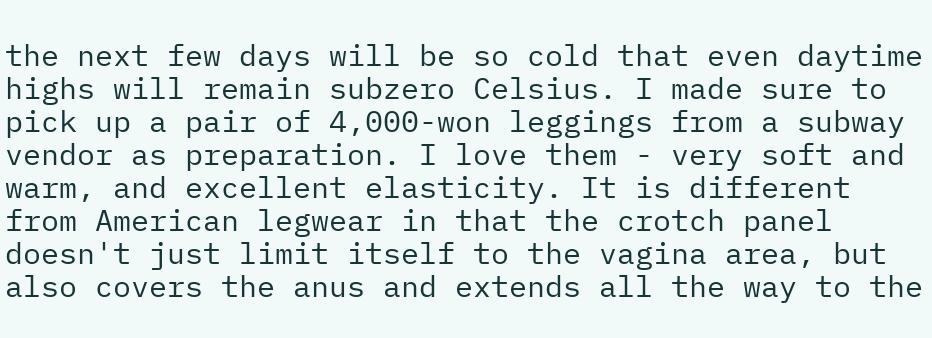the next few days will be so cold that even daytime highs will remain subzero Celsius. I made sure to pick up a pair of 4,000-won leggings from a subway vendor as preparation. I love them - very soft and warm, and excellent elasticity. It is different from American legwear in that the crotch panel doesn't just limit itself to the vagina area, but also covers the anus and extends all the way to the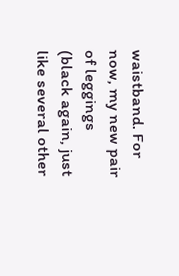waistband. For now, my new pair of leggings (black again, just like several other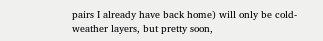pairs I already have back home) will only be cold-weather layers, but pretty soon,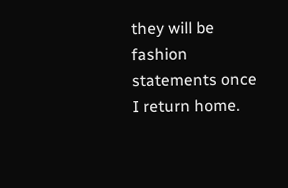they will be fashion statements once I return home.